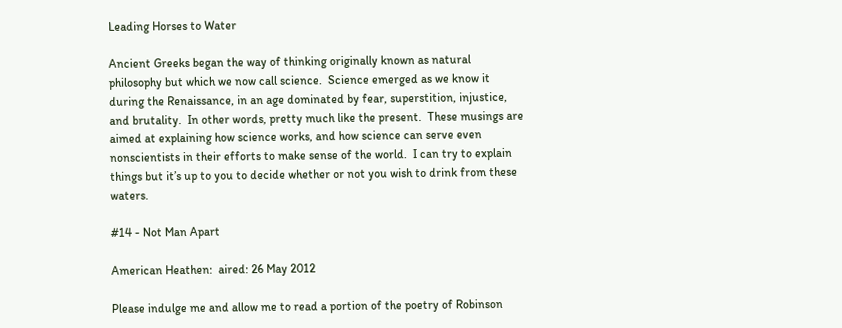Leading Horses to Water

Ancient Greeks began the way of thinking originally known as natural philosophy but which we now call science.  Science emerged as we know it during the Renaissance, in an age dominated by fear, superstition, injustice, and brutality.  In other words, pretty much like the present.  These musings are aimed at explaining how science works, and how science can serve even nonscientists in their efforts to make sense of the world.  I can try to explain things but it’s up to you to decide whether or not you wish to drink from these waters.

#14 - Not Man Apart

American Heathen:  aired: 26 May 2012

Please indulge me and allow me to read a portion of the poetry of Robinson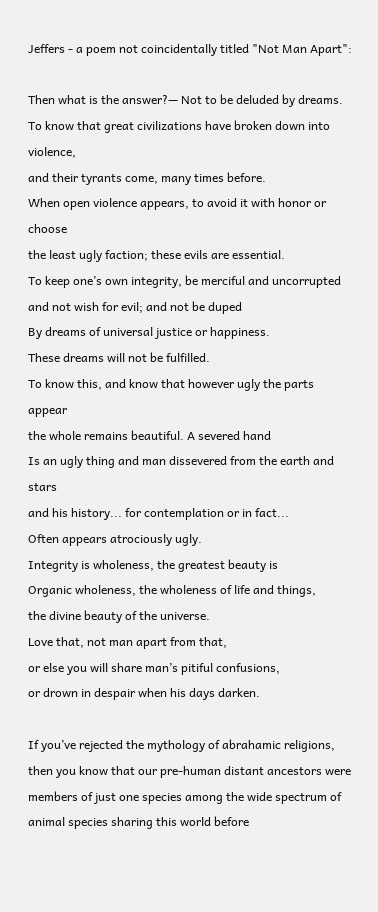Jeffers - a poem not coincidentally titled "Not Man Apart":

Then what is the answer?— Not to be deluded by dreams.
To know that great civilizations have broken down into violence,
and their tyrants come, many times before.
When open violence appears, to avoid it with honor or choose
the least ugly faction; these evils are essential.
To keep one’s own integrity, be merciful and uncorrupted
and not wish for evil; and not be duped
By dreams of universal justice or happiness.
These dreams will not be fulfilled.
To know this, and know that however ugly the parts appear
the whole remains beautiful. A severed hand
Is an ugly thing and man dissevered from the earth and stars
and his history... for contemplation or in fact...
Often appears atrociously ugly.
Integrity is wholeness, the greatest beauty is
Organic wholeness, the wholeness of life and things,
the divine beauty of the universe.
Love that, not man apart from that,
or else you will share man’s pitiful confusions,
or drown in despair when his days darken.

If you’ve rejected the mythology of abrahamic religions, then you know that our pre-human distant ancestors were members of just one species among the wide spectrum of animal species sharing this world before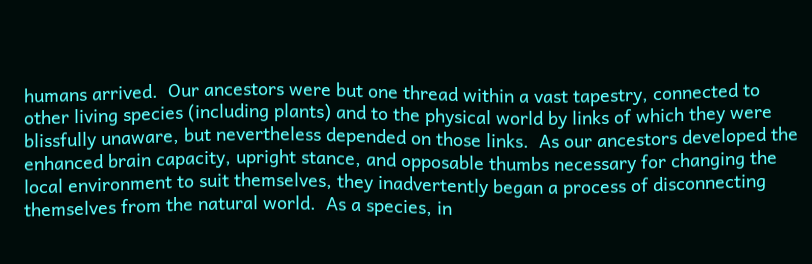humans arrived.  Our ancestors were but one thread within a vast tapestry, connected to other living species (including plants) and to the physical world by links of which they were blissfully unaware, but nevertheless depended on those links.  As our ancestors developed the enhanced brain capacity, upright stance, and opposable thumbs necessary for changing the local environment to suit themselves, they inadvertently began a process of disconnecting themselves from the natural world.  As a species, in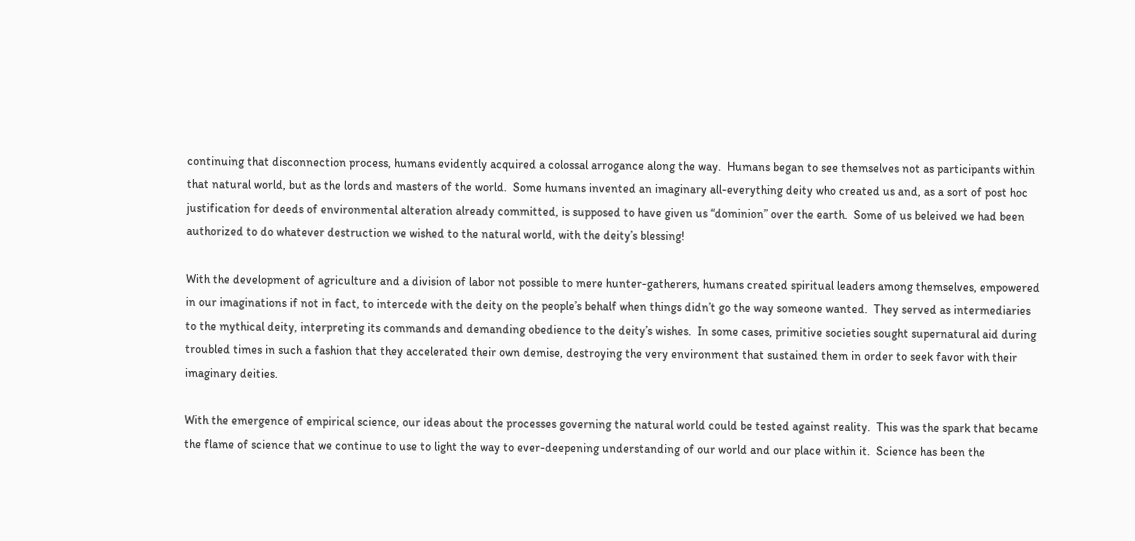continuing that disconnection process, humans evidently acquired a colossal arrogance along the way.  Humans began to see themselves not as participants within that natural world, but as the lords and masters of the world.  Some humans invented an imaginary all-everything deity who created us and, as a sort of post hoc justification for deeds of environmental alteration already committed, is supposed to have given us “dominion” over the earth.  Some of us beleived we had been authorized to do whatever destruction we wished to the natural world, with the deity’s blessing!

With the development of agriculture and a division of labor not possible to mere hunter-gatherers, humans created spiritual leaders among themselves, empowered in our imaginations if not in fact, to intercede with the deity on the people’s behalf when things didn’t go the way someone wanted.  They served as intermediaries to the mythical deity, interpreting its commands and demanding obedience to the deity’s wishes.  In some cases, primitive societies sought supernatural aid during troubled times in such a fashion that they accelerated their own demise, destroying the very environment that sustained them in order to seek favor with their imaginary deities.

With the emergence of empirical science, our ideas about the processes governing the natural world could be tested against reality.  This was the spark that became the flame of science that we continue to use to light the way to ever-deepening understanding of our world and our place within it.  Science has been the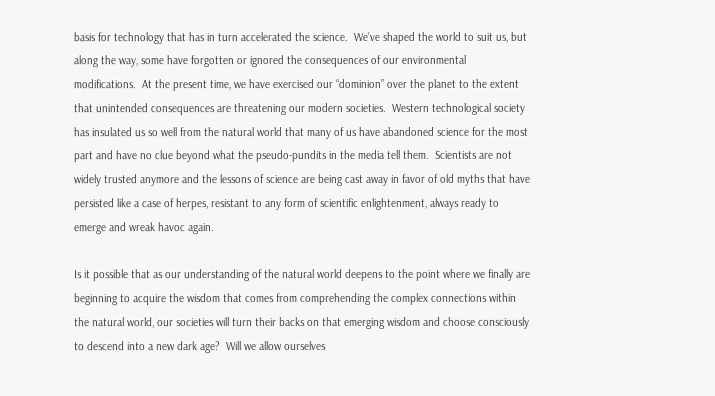basis for technology that has in turn accelerated the science.  We’ve shaped the world to suit us, but along the way, some have forgotten or ignored the consequences of our environmental modifications.  At the present time, we have exercised our “dominion” over the planet to the extent that unintended consequences are threatening our modern societies.  Western technological society has insulated us so well from the natural world that many of us have abandoned science for the most part and have no clue beyond what the pseudo-pundits in the media tell them.  Scientists are not widely trusted anymore and the lessons of science are being cast away in favor of old myths that have persisted like a case of herpes, resistant to any form of scientific enlightenment, always ready to emerge and wreak havoc again.

Is it possible that as our understanding of the natural world deepens to the point where we finally are beginning to acquire the wisdom that comes from comprehending the complex connections within the natural world, our societies will turn their backs on that emerging wisdom and choose consciously to descend into a new dark age?  Will we allow ourselves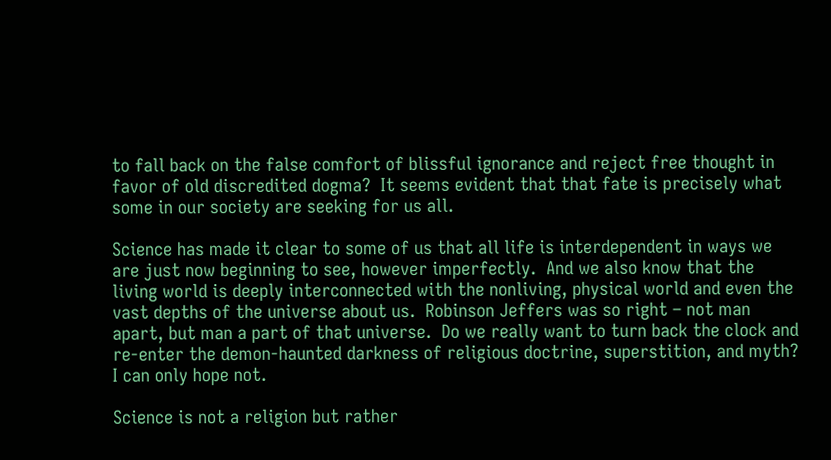to fall back on the false comfort of blissful ignorance and reject free thought in favor of old discredited dogma?  It seems evident that that fate is precisely what some in our society are seeking for us all.

Science has made it clear to some of us that all life is interdependent in ways we are just now beginning to see, however imperfectly.  And we also know that the living world is deeply interconnected with the nonliving, physical world and even the vast depths of the universe about us.  Robinson Jeffers was so right – not man apart, but man a part of that universe.  Do we really want to turn back the clock and re-enter the demon-haunted darkness of religious doctrine, superstition, and myth?  I can only hope not.

Science is not a religion but rather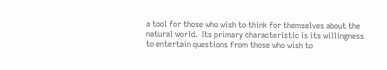a tool for those who wish to think for themselves about the natural world.  Its primary characteristic is its willingness to entertain questions from those who wish to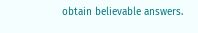obtain believable answers.